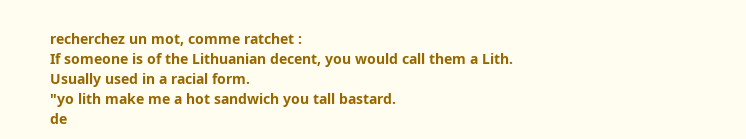recherchez un mot, comme ratchet :
If someone is of the Lithuanian decent, you would call them a Lith. Usually used in a racial form.
"yo lith make me a hot sandwich you tall bastard.
de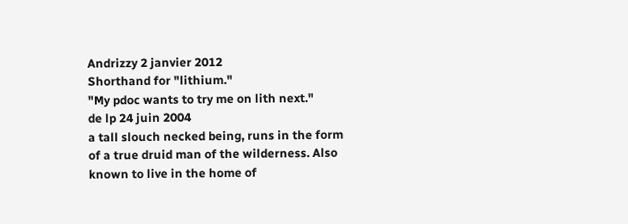Andrizzy 2 janvier 2012
Shorthand for "lithium."
"My pdoc wants to try me on lith next."
de lp 24 juin 2004
a tall slouch necked being, runs in the form of a true druid man of the wilderness. Also known to live in the home of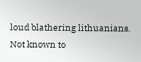loud blathering lithuanians. Not known to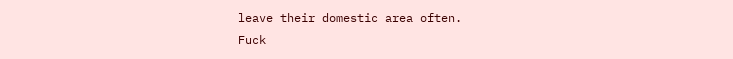leave their domestic area often.
Fuck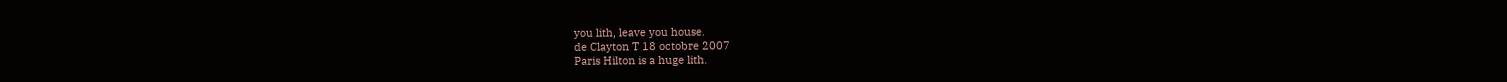you lith, leave you house.
de Clayton T 18 octobre 2007
Paris Hilton is a huge lith.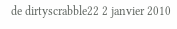de dirtyscrabble22 2 janvier 2010